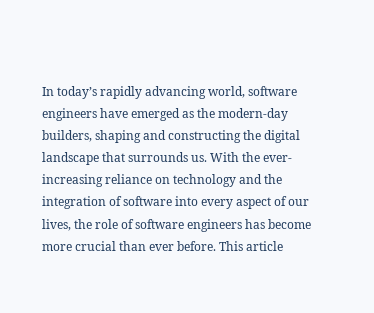In today’s rapidly advancing world, software engineers have emerged as the modern-day builders, shaping and constructing the digital landscape that surrounds us. With the ever-increasing reliance on technology and the integration of software into every aspect of our lives, the role of software engineers has become more crucial than ever before. This article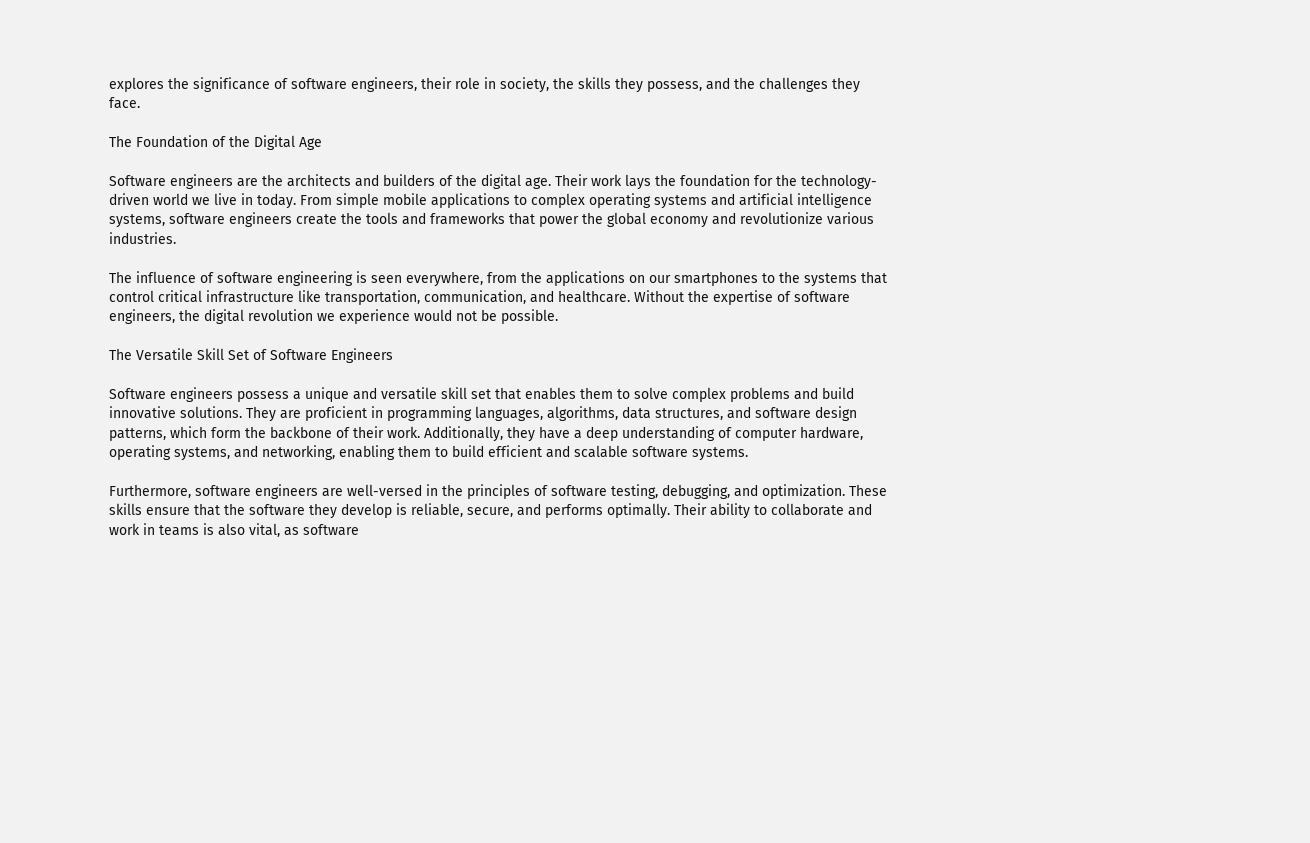explores the significance of software engineers, their role in society, the skills they possess, and the challenges they face.

The Foundation of the Digital Age

Software engineers are the architects and builders of the digital age. Their work lays the foundation for the technology-driven world we live in today. From simple mobile applications to complex operating systems and artificial intelligence systems, software engineers create the tools and frameworks that power the global economy and revolutionize various industries.

The influence of software engineering is seen everywhere, from the applications on our smartphones to the systems that control critical infrastructure like transportation, communication, and healthcare. Without the expertise of software engineers, the digital revolution we experience would not be possible.

The Versatile Skill Set of Software Engineers

Software engineers possess a unique and versatile skill set that enables them to solve complex problems and build innovative solutions. They are proficient in programming languages, algorithms, data structures, and software design patterns, which form the backbone of their work. Additionally, they have a deep understanding of computer hardware, operating systems, and networking, enabling them to build efficient and scalable software systems.

Furthermore, software engineers are well-versed in the principles of software testing, debugging, and optimization. These skills ensure that the software they develop is reliable, secure, and performs optimally. Their ability to collaborate and work in teams is also vital, as software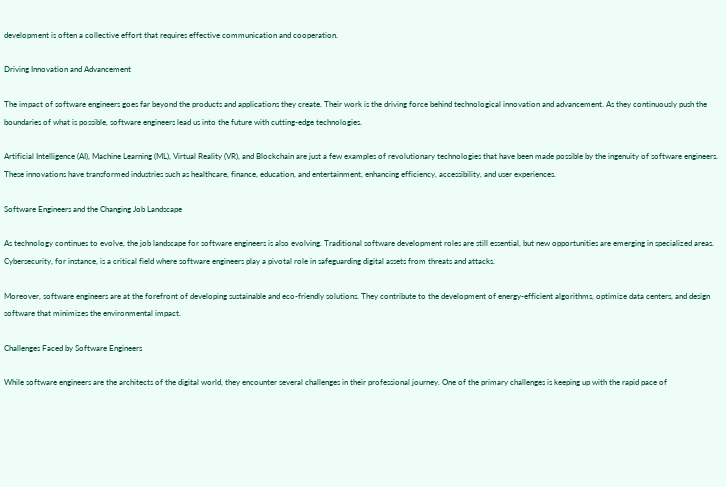development is often a collective effort that requires effective communication and cooperation.

Driving Innovation and Advancement

The impact of software engineers goes far beyond the products and applications they create. Their work is the driving force behind technological innovation and advancement. As they continuously push the boundaries of what is possible, software engineers lead us into the future with cutting-edge technologies.

Artificial Intelligence (AI), Machine Learning (ML), Virtual Reality (VR), and Blockchain are just a few examples of revolutionary technologies that have been made possible by the ingenuity of software engineers. These innovations have transformed industries such as healthcare, finance, education, and entertainment, enhancing efficiency, accessibility, and user experiences.

Software Engineers and the Changing Job Landscape

As technology continues to evolve, the job landscape for software engineers is also evolving. Traditional software development roles are still essential, but new opportunities are emerging in specialized areas. Cybersecurity, for instance, is a critical field where software engineers play a pivotal role in safeguarding digital assets from threats and attacks.

Moreover, software engineers are at the forefront of developing sustainable and eco-friendly solutions. They contribute to the development of energy-efficient algorithms, optimize data centers, and design software that minimizes the environmental impact.

Challenges Faced by Software Engineers

While software engineers are the architects of the digital world, they encounter several challenges in their professional journey. One of the primary challenges is keeping up with the rapid pace of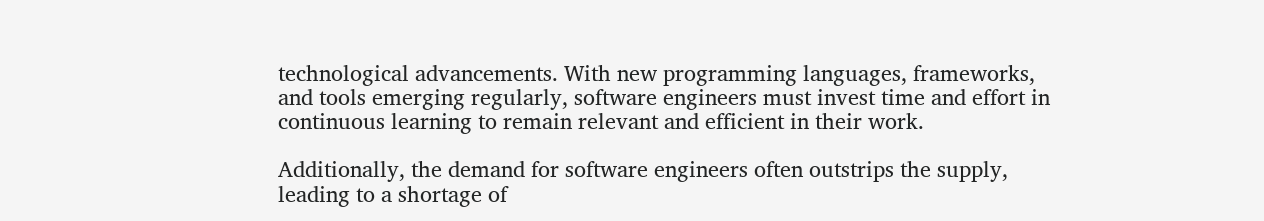technological advancements. With new programming languages, frameworks, and tools emerging regularly, software engineers must invest time and effort in continuous learning to remain relevant and efficient in their work.

Additionally, the demand for software engineers often outstrips the supply, leading to a shortage of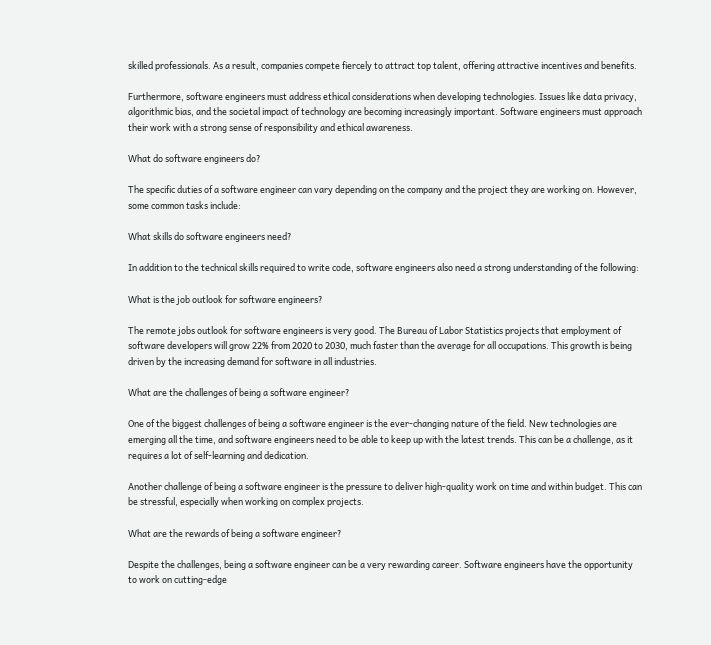skilled professionals. As a result, companies compete fiercely to attract top talent, offering attractive incentives and benefits.

Furthermore, software engineers must address ethical considerations when developing technologies. Issues like data privacy, algorithmic bias, and the societal impact of technology are becoming increasingly important. Software engineers must approach their work with a strong sense of responsibility and ethical awareness.

What do software engineers do?

The specific duties of a software engineer can vary depending on the company and the project they are working on. However, some common tasks include:

What skills do software engineers need?

In addition to the technical skills required to write code, software engineers also need a strong understanding of the following:

What is the job outlook for software engineers?

The remote jobs outlook for software engineers is very good. The Bureau of Labor Statistics projects that employment of software developers will grow 22% from 2020 to 2030, much faster than the average for all occupations. This growth is being driven by the increasing demand for software in all industries.

What are the challenges of being a software engineer?

One of the biggest challenges of being a software engineer is the ever-changing nature of the field. New technologies are emerging all the time, and software engineers need to be able to keep up with the latest trends. This can be a challenge, as it requires a lot of self-learning and dedication.

Another challenge of being a software engineer is the pressure to deliver high-quality work on time and within budget. This can be stressful, especially when working on complex projects.

What are the rewards of being a software engineer?

Despite the challenges, being a software engineer can be a very rewarding career. Software engineers have the opportunity to work on cutting-edge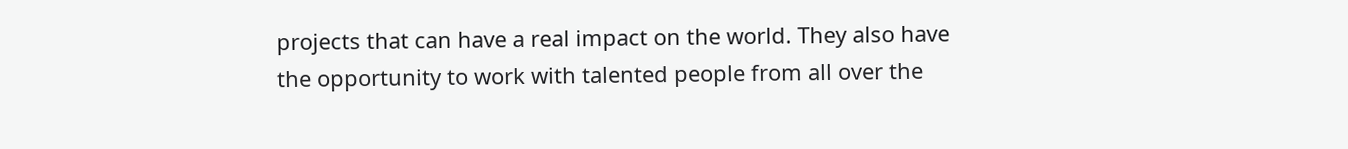projects that can have a real impact on the world. They also have the opportunity to work with talented people from all over the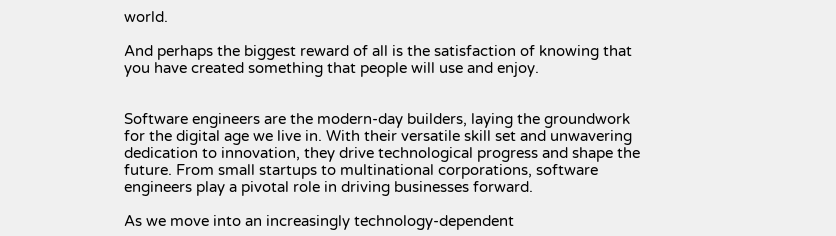world.

And perhaps the biggest reward of all is the satisfaction of knowing that you have created something that people will use and enjoy.


Software engineers are the modern-day builders, laying the groundwork for the digital age we live in. With their versatile skill set and unwavering dedication to innovation, they drive technological progress and shape the future. From small startups to multinational corporations, software engineers play a pivotal role in driving businesses forward.

As we move into an increasingly technology-dependent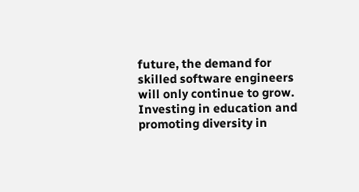future, the demand for skilled software engineers will only continue to grow. Investing in education and promoting diversity in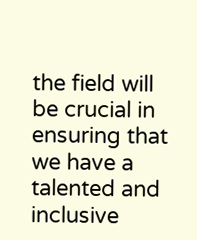the field will be crucial in ensuring that we have a talented and inclusive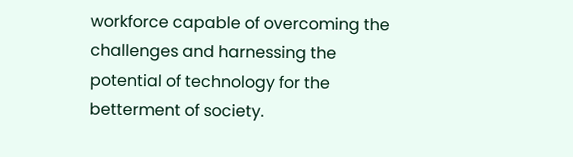workforce capable of overcoming the challenges and harnessing the potential of technology for the betterment of society.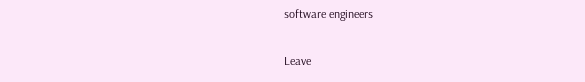software engineers

Leave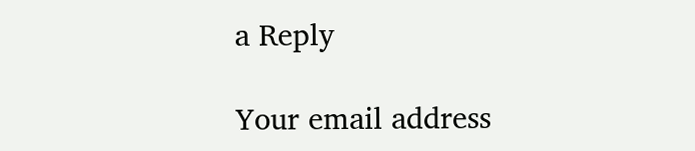a Reply

Your email address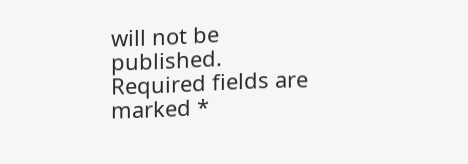will not be published. Required fields are marked *